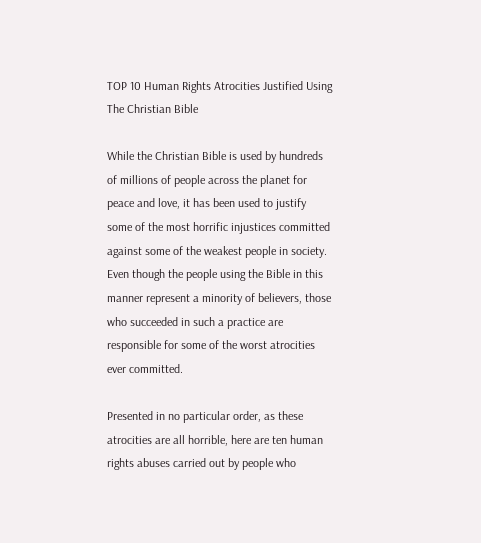TOP 10 Human Rights Atrocities Justified Using The Christian Bible

While the Christian Bible is used by hundreds of millions of people across the planet for peace and love, it has been used to justify some of the most horrific injustices committed against some of the weakest people in society. Even though the people using the Bible in this manner represent a minority of believers, those who succeeded in such a practice are responsible for some of the worst atrocities ever committed.

Presented in no particular order, as these atrocities are all horrible, here are ten human rights abuses carried out by people who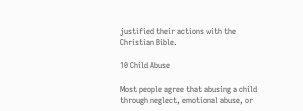justified their actions with the Christian Bible.

10 Child Abuse

Most people agree that abusing a child through neglect, emotional abuse, or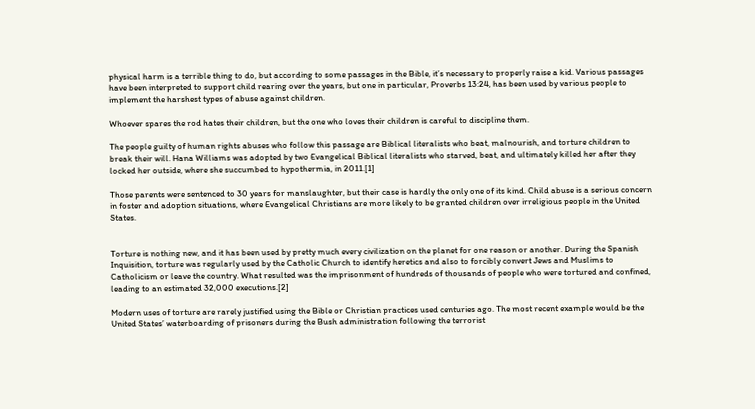physical harm is a terrible thing to do, but according to some passages in the Bible, it’s necessary to properly raise a kid. Various passages have been interpreted to support child rearing over the years, but one in particular, Proverbs 13:24, has been used by various people to implement the harshest types of abuse against children.

Whoever spares the rod hates their children, but the one who loves their children is careful to discipline them.

The people guilty of human rights abuses who follow this passage are Biblical literalists who beat, malnourish, and torture children to break their will. Hana Williams was adopted by two Evangelical Biblical literalists who starved, beat, and ultimately killed her after they locked her outside, where she succumbed to hypothermia, in 2011.[1]

Those parents were sentenced to 30 years for manslaughter, but their case is hardly the only one of its kind. Child abuse is a serious concern in foster and adoption situations, where Evangelical Christians are more likely to be granted children over irreligious people in the United States.


Torture is nothing new, and it has been used by pretty much every civilization on the planet for one reason or another. During the Spanish Inquisition, torture was regularly used by the Catholic Church to identify heretics and also to forcibly convert Jews and Muslims to Catholicism or leave the country. What resulted was the imprisonment of hundreds of thousands of people who were tortured and confined, leading to an estimated 32,000 executions.[2]

Modern uses of torture are rarely justified using the Bible or Christian practices used centuries ago. The most recent example would be the United States’ waterboarding of prisoners during the Bush administration following the terrorist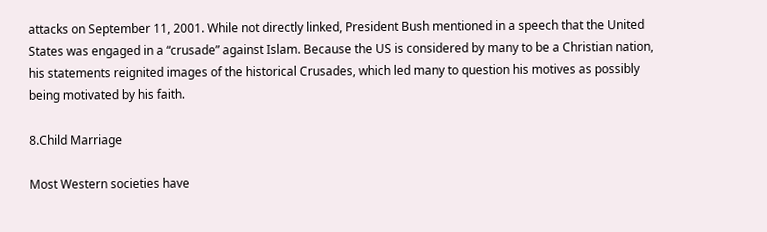attacks on September 11, 2001. While not directly linked, President Bush mentioned in a speech that the United States was engaged in a “crusade” against Islam. Because the US is considered by many to be a Christian nation, his statements reignited images of the historical Crusades, which led many to question his motives as possibly being motivated by his faith.

8.Child Marriage

Most Western societies have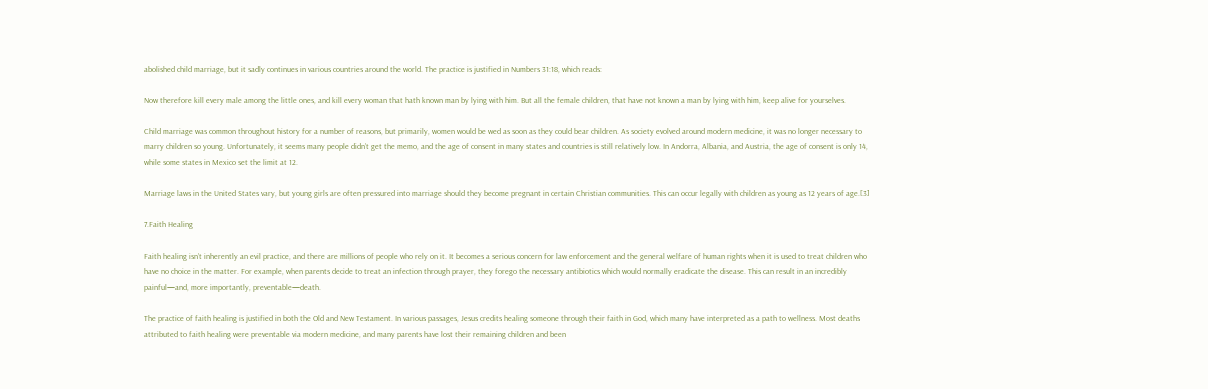abolished child marriage, but it sadly continues in various countries around the world. The practice is justified in Numbers 31:18, which reads:

Now therefore kill every male among the little ones, and kill every woman that hath known man by lying with him. But all the female children, that have not known a man by lying with him, keep alive for yourselves.

Child marriage was common throughout history for a number of reasons, but primarily, women would be wed as soon as they could bear children. As society evolved around modern medicine, it was no longer necessary to marry children so young. Unfortunately, it seems many people didn’t get the memo, and the age of consent in many states and countries is still relatively low. In Andorra, Albania, and Austria, the age of consent is only 14, while some states in Mexico set the limit at 12.

Marriage laws in the United States vary, but young girls are often pressured into marriage should they become pregnant in certain Christian communities. This can occur legally with children as young as 12 years of age.[3]

7.Faith Healing

Faith healing isn’t inherently an evil practice, and there are millions of people who rely on it. It becomes a serious concern for law enforcement and the general welfare of human rights when it is used to treat children who have no choice in the matter. For example, when parents decide to treat an infection through prayer, they forego the necessary antibiotics which would normally eradicate the disease. This can result in an incredibly painful—and, more importantly, preventable—death.

The practice of faith healing is justified in both the Old and New Testament. In various passages, Jesus credits healing someone through their faith in God, which many have interpreted as a path to wellness. Most deaths attributed to faith healing were preventable via modern medicine, and many parents have lost their remaining children and been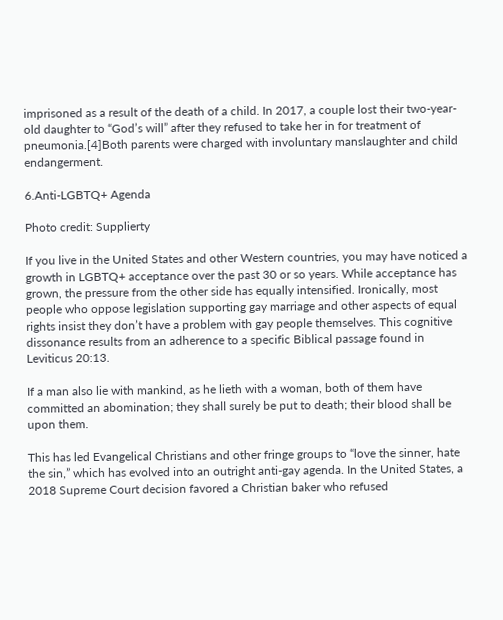imprisoned as a result of the death of a child. In 2017, a couple lost their two-year-old daughter to “God’s will” after they refused to take her in for treatment of pneumonia.[4]Both parents were charged with involuntary manslaughter and child endangerment.

6.Anti-LGBTQ+ Agenda

Photo credit: Supplierty

If you live in the United States and other Western countries, you may have noticed a growth in LGBTQ+ acceptance over the past 30 or so years. While acceptance has grown, the pressure from the other side has equally intensified. Ironically, most people who oppose legislation supporting gay marriage and other aspects of equal rights insist they don’t have a problem with gay people themselves. This cognitive dissonance results from an adherence to a specific Biblical passage found in Leviticus 20:13.

If a man also lie with mankind, as he lieth with a woman, both of them have committed an abomination; they shall surely be put to death; their blood shall be upon them.

This has led Evangelical Christians and other fringe groups to “love the sinner, hate the sin,” which has evolved into an outright anti-gay agenda. In the United States, a 2018 Supreme Court decision favored a Christian baker who refused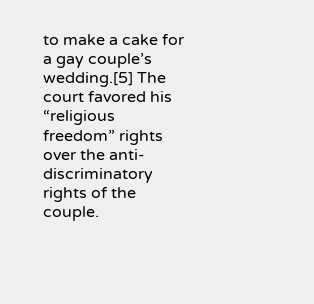to make a cake for a gay couple’s wedding.[5] The court favored his “religious freedom” rights over the anti-discriminatory rights of the couple.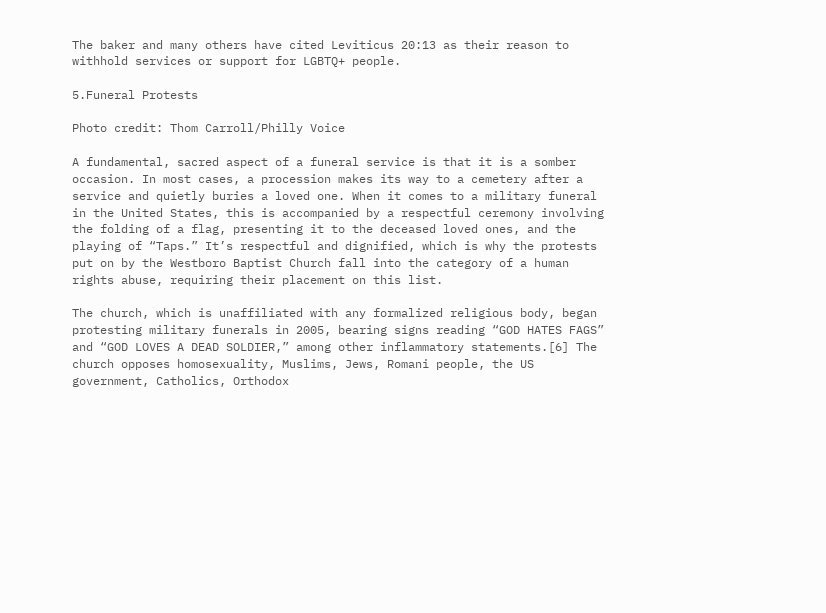The baker and many others have cited Leviticus 20:13 as their reason to withhold services or support for LGBTQ+ people.

5.Funeral Protests

Photo credit: Thom Carroll/Philly Voice

A fundamental, sacred aspect of a funeral service is that it is a somber occasion. In most cases, a procession makes its way to a cemetery after a service and quietly buries a loved one. When it comes to a military funeral in the United States, this is accompanied by a respectful ceremony involving the folding of a flag, presenting it to the deceased loved ones, and the playing of “Taps.” It’s respectful and dignified, which is why the protests put on by the Westboro Baptist Church fall into the category of a human rights abuse, requiring their placement on this list.

The church, which is unaffiliated with any formalized religious body, began protesting military funerals in 2005, bearing signs reading “GOD HATES FAGS” and “GOD LOVES A DEAD SOLDIER,” among other inflammatory statements.[6] The church opposes homosexuality, Muslims, Jews, Romani people, the US government, Catholics, Orthodox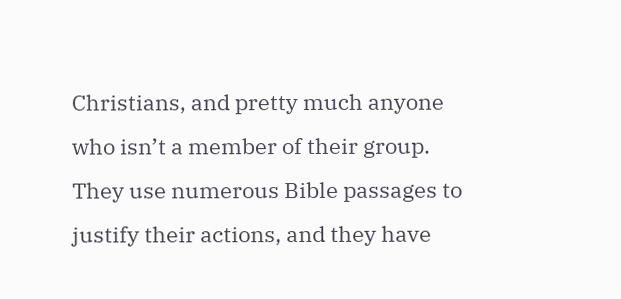Christians, and pretty much anyone who isn’t a member of their group. They use numerous Bible passages to justify their actions, and they have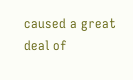caused a great deal of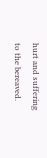hurt and suffering to the bereaved.